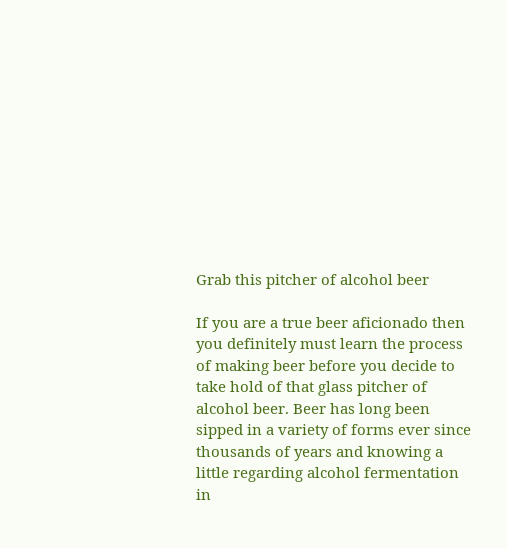Grab this pitcher of alcohol beer

If you are a true beer aficionado then you definitely must learn the process of making beer before you decide to take hold of that glass pitcher of alcohol beer. Beer has long been sipped in a variety of forms ever since thousands of years and knowing a little regarding alcohol fermentation in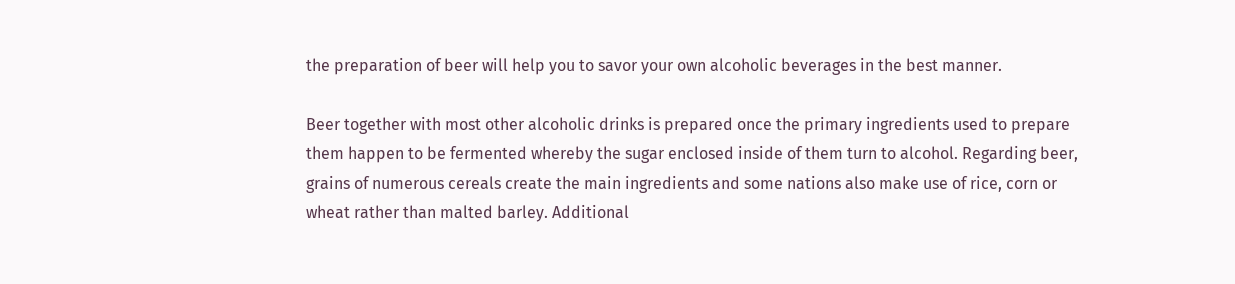the preparation of beer will help you to savor your own alcoholic beverages in the best manner.

Beer together with most other alcoholic drinks is prepared once the primary ingredients used to prepare them happen to be fermented whereby the sugar enclosed inside of them turn to alcohol. Regarding beer, grains of numerous cereals create the main ingredients and some nations also make use of rice, corn or wheat rather than malted barley. Additional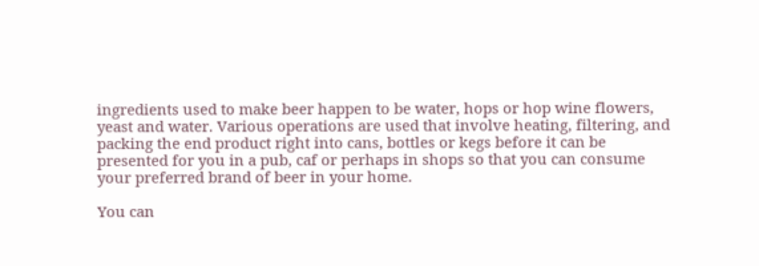ingredients used to make beer happen to be water, hops or hop wine flowers, yeast and water. Various operations are used that involve heating, filtering, and packing the end product right into cans, bottles or kegs before it can be presented for you in a pub, caf or perhaps in shops so that you can consume your preferred brand of beer in your home.

You can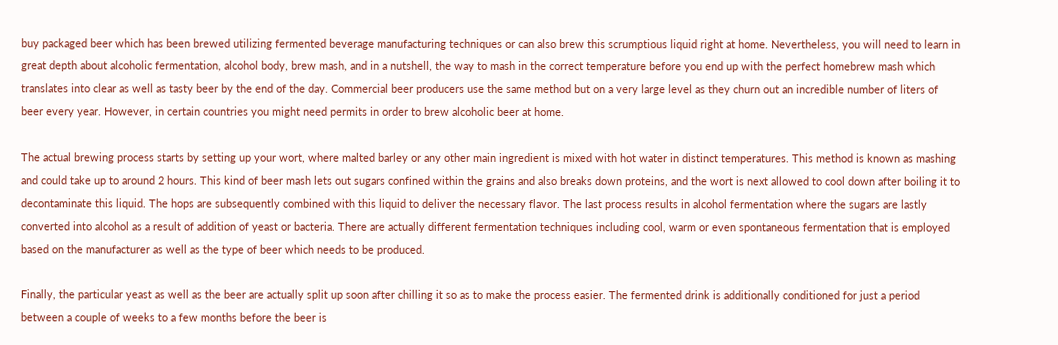buy packaged beer which has been brewed utilizing fermented beverage manufacturing techniques or can also brew this scrumptious liquid right at home. Nevertheless, you will need to learn in great depth about alcoholic fermentation, alcohol body, brew mash, and in a nutshell, the way to mash in the correct temperature before you end up with the perfect homebrew mash which translates into clear as well as tasty beer by the end of the day. Commercial beer producers use the same method but on a very large level as they churn out an incredible number of liters of beer every year. However, in certain countries you might need permits in order to brew alcoholic beer at home.

The actual brewing process starts by setting up your wort, where malted barley or any other main ingredient is mixed with hot water in distinct temperatures. This method is known as mashing and could take up to around 2 hours. This kind of beer mash lets out sugars confined within the grains and also breaks down proteins, and the wort is next allowed to cool down after boiling it to decontaminate this liquid. The hops are subsequently combined with this liquid to deliver the necessary flavor. The last process results in alcohol fermentation where the sugars are lastly converted into alcohol as a result of addition of yeast or bacteria. There are actually different fermentation techniques including cool, warm or even spontaneous fermentation that is employed based on the manufacturer as well as the type of beer which needs to be produced.

Finally, the particular yeast as well as the beer are actually split up soon after chilling it so as to make the process easier. The fermented drink is additionally conditioned for just a period between a couple of weeks to a few months before the beer is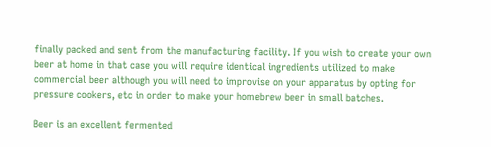finally packed and sent from the manufacturing facility. If you wish to create your own beer at home in that case you will require identical ingredients utilized to make commercial beer although you will need to improvise on your apparatus by opting for pressure cookers, etc in order to make your homebrew beer in small batches.

Beer is an excellent fermented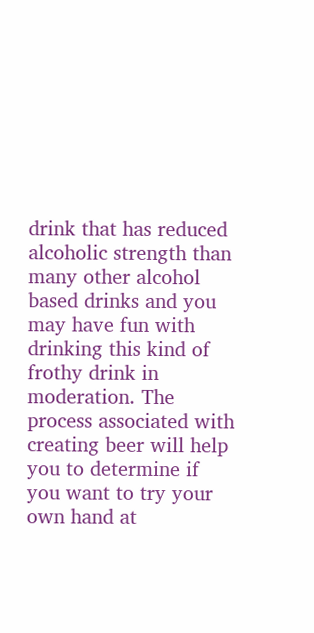drink that has reduced alcoholic strength than many other alcohol based drinks and you may have fun with drinking this kind of frothy drink in moderation. The process associated with creating beer will help you to determine if you want to try your own hand at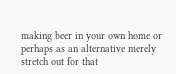making beer in your own home or perhaps as an alternative merely stretch out for that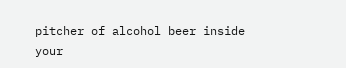pitcher of alcohol beer inside your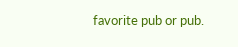favorite pub or pub.